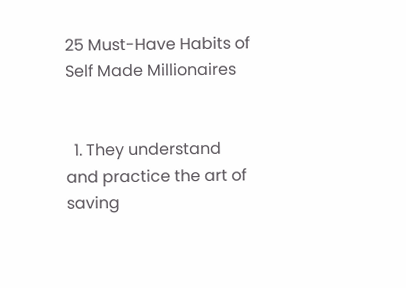25 Must-Have Habits of Self Made Millionaires


  1. They understand and practice the art of saving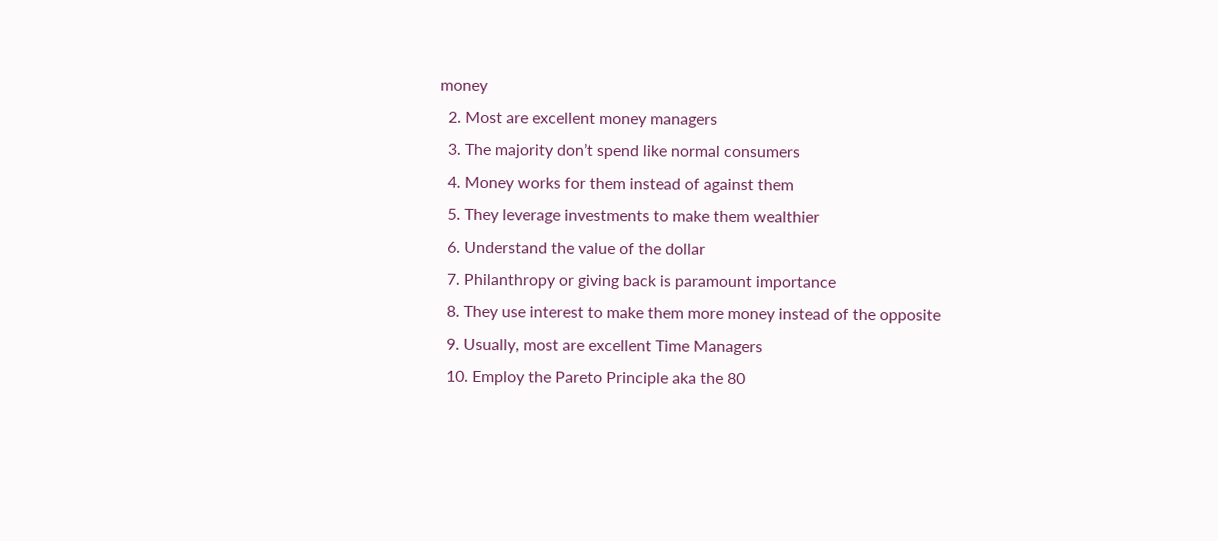money
  2. Most are excellent money managers
  3. The majority don’t spend like normal consumers
  4. Money works for them instead of against them
  5. They leverage investments to make them wealthier
  6. Understand the value of the dollar
  7. Philanthropy or giving back is paramount importance
  8. They use interest to make them more money instead of the opposite
  9. Usually, most are excellent Time Managers
  10. Employ the Pareto Principle aka the 80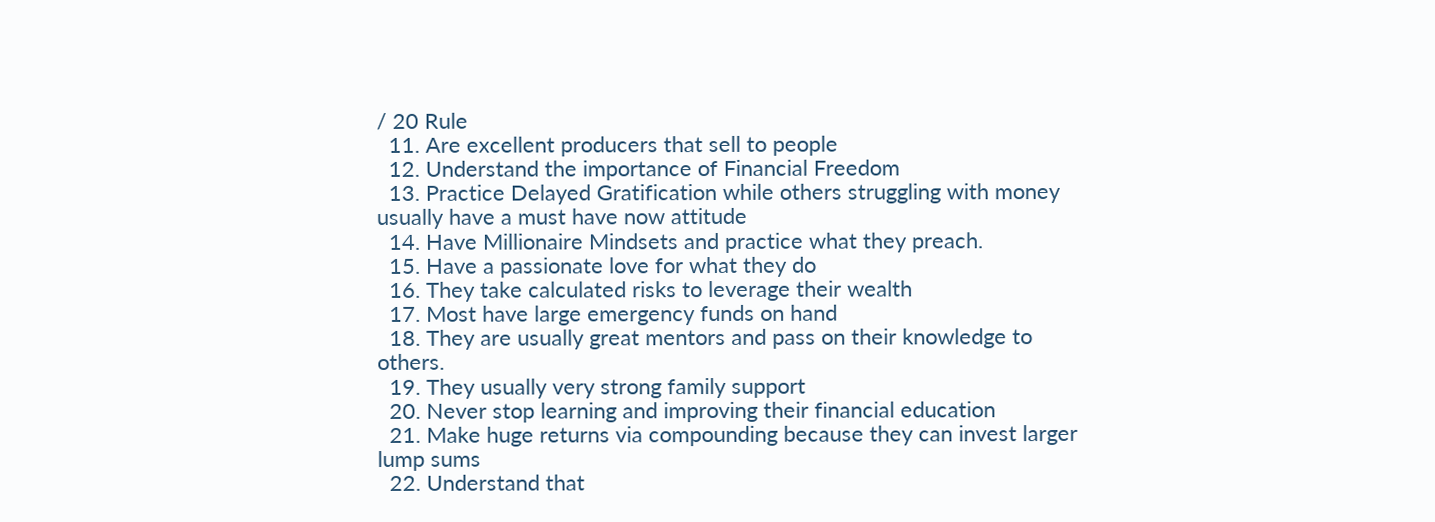/ 20 Rule
  11. Are excellent producers that sell to people
  12. Understand the importance of Financial Freedom
  13. Practice Delayed Gratification while others struggling with money usually have a must have now attitude
  14. Have Millionaire Mindsets and practice what they preach.
  15. Have a passionate love for what they do
  16. They take calculated risks to leverage their wealth
  17. Most have large emergency funds on hand
  18. They are usually great mentors and pass on their knowledge to others.
  19. They usually very strong family support
  20. Never stop learning and improving their financial education
  21. Make huge returns via compounding because they can invest larger lump sums
  22. Understand that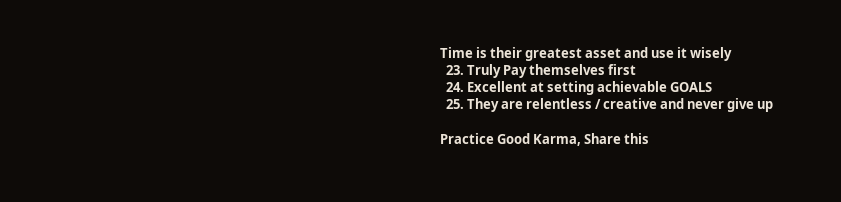Time is their greatest asset and use it wisely
  23. Truly Pay themselves first
  24. Excellent at setting achievable GOALS
  25. They are relentless / creative and never give up

Practice Good Karma, Share this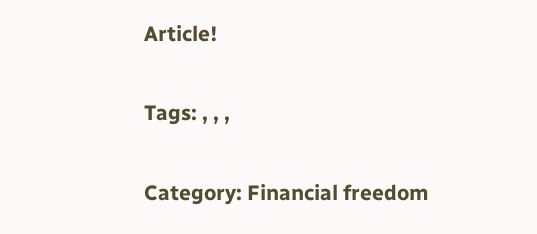Article!

Tags: , , ,

Category: Financial freedom